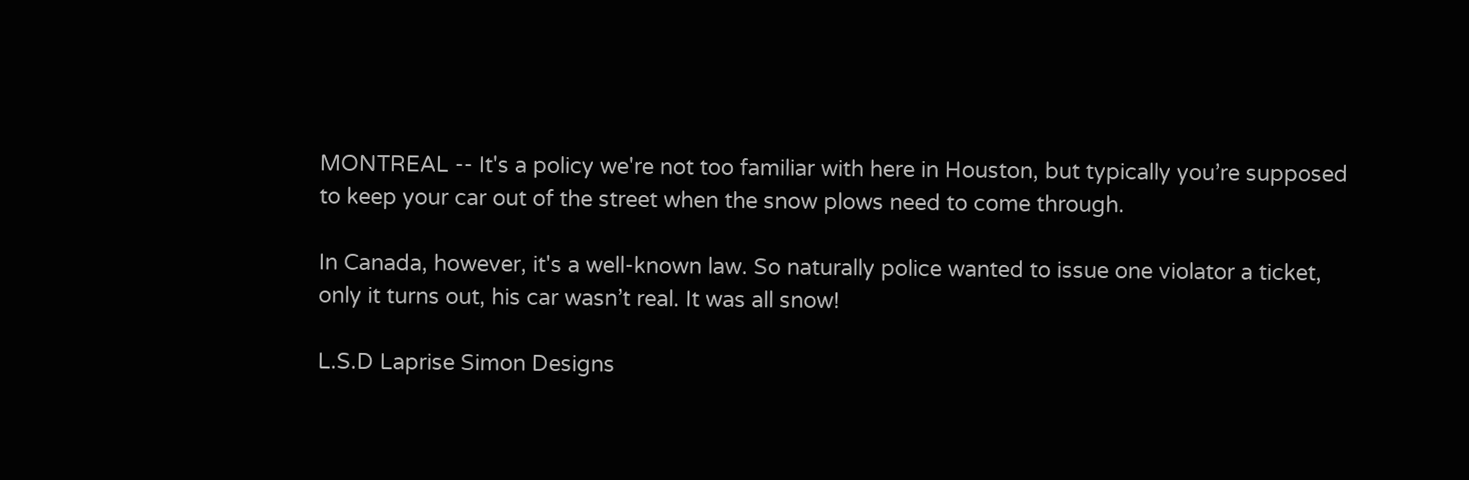MONTREAL -- It's a policy we're not too familiar with here in Houston, but typically you’re supposed to keep your car out of the street when the snow plows need to come through.

In Canada, however, it's a well-known law. So naturally police wanted to issue one violator a ticket, only it turns out, his car wasn’t real. It was all snow!

L.S.D Laprise Simon Designs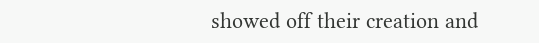showed off their creation and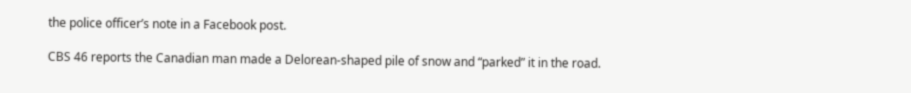the police officer’s note in a Facebook post.

CBS 46 reports the Canadian man made a Delorean-shaped pile of snow and “parked” it in the road.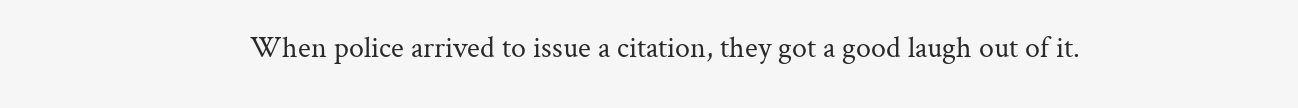When police arrived to issue a citation, they got a good laugh out of it.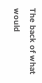The back of what would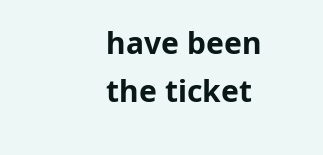have been the ticket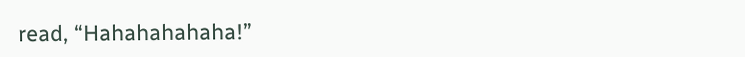read, “Hahahahahaha!”